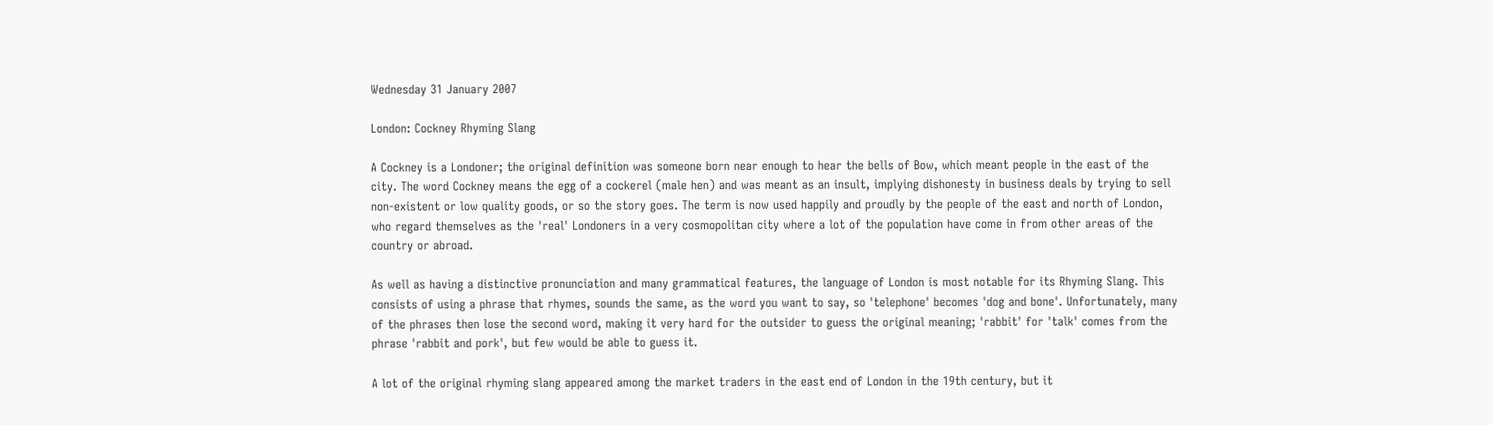Wednesday 31 January 2007

London: Cockney Rhyming Slang

A Cockney is a Londoner; the original definition was someone born near enough to hear the bells of Bow, which meant people in the east of the city. The word Cockney means the egg of a cockerel (male hen) and was meant as an insult, implying dishonesty in business deals by trying to sell non-existent or low quality goods, or so the story goes. The term is now used happily and proudly by the people of the east and north of London, who regard themselves as the 'real' Londoners in a very cosmopolitan city where a lot of the population have come in from other areas of the country or abroad.

As well as having a distinctive pronunciation and many grammatical features, the language of London is most notable for its Rhyming Slang. This consists of using a phrase that rhymes, sounds the same, as the word you want to say, so 'telephone' becomes 'dog and bone'. Unfortunately, many of the phrases then lose the second word, making it very hard for the outsider to guess the original meaning; 'rabbit' for 'talk' comes from the phrase 'rabbit and pork', but few would be able to guess it.

A lot of the original rhyming slang appeared among the market traders in the east end of London in the 19th century, but it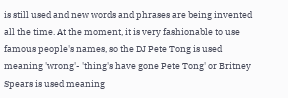is still used and new words and phrases are being invented all the time. At the moment, it is very fashionable to use famous people's names, so the DJ Pete Tong is used meaning 'wrong'- 'thing's have gone Pete Tong' or Britney Spears is used meaning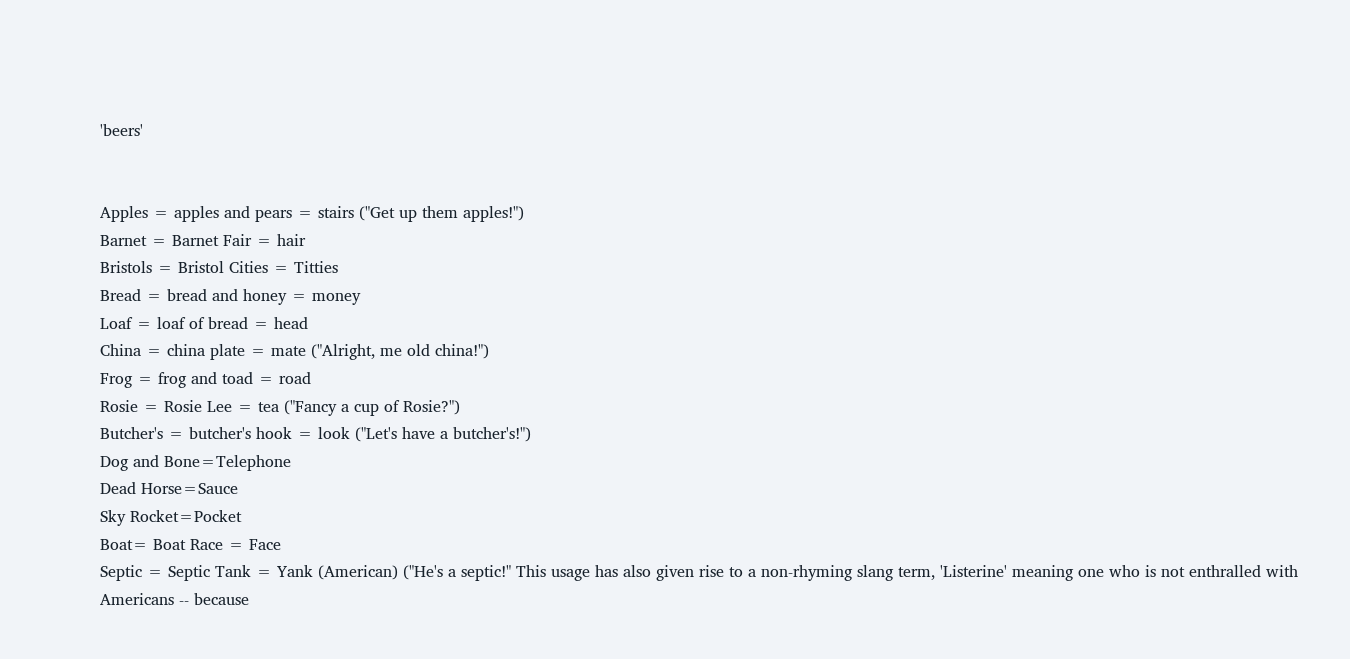'beers'


Apples = apples and pears = stairs ("Get up them apples!")
Barnet = Barnet Fair = hair
Bristols = Bristol Cities = Titties
Bread = bread and honey = money
Loaf = loaf of bread = head
China = china plate = mate ("Alright, me old china!")
Frog = frog and toad = road
Rosie = Rosie Lee = tea ("Fancy a cup of Rosie?")
Butcher's = butcher's hook = look ("Let's have a butcher's!")
Dog and Bone=Telephone
Dead Horse=Sauce
Sky Rocket=Pocket
Boat= Boat Race = Face
Septic = Septic Tank = Yank (American) ("He's a septic!" This usage has also given rise to a non-rhyming slang term, 'Listerine' meaning one who is not enthralled with Americans -- because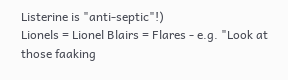Listerine is "anti-septic"!)
Lionels = Lionel Blairs = Flares - e.g. "Look at those faaking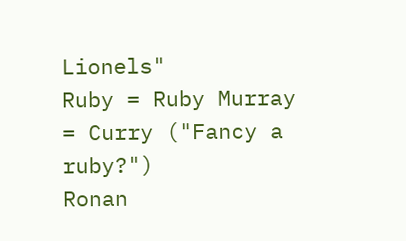Lionels"
Ruby = Ruby Murray = Curry ("Fancy a ruby?")
Ronan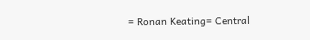= Ronan Keating= Central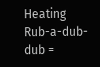Heating
Rub-a-dub-dub =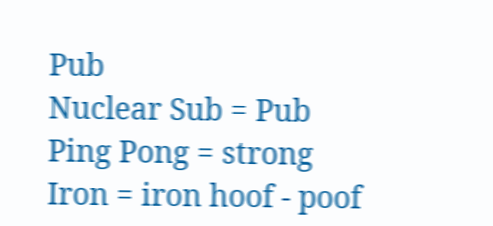Pub
Nuclear Sub = Pub
Ping Pong = strong
Iron = iron hoof - poof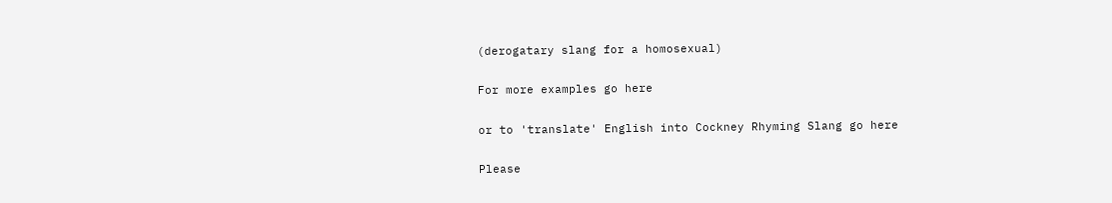(derogatary slang for a homosexual)

For more examples go here

or to 'translate' English into Cockney Rhyming Slang go here

Please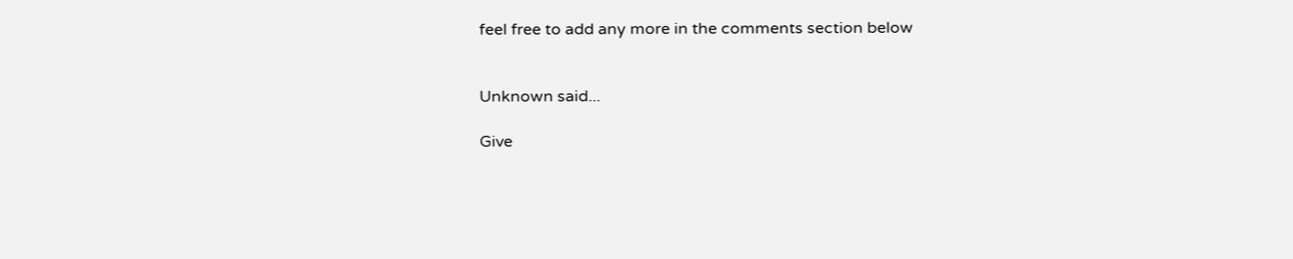feel free to add any more in the comments section below


Unknown said...

Give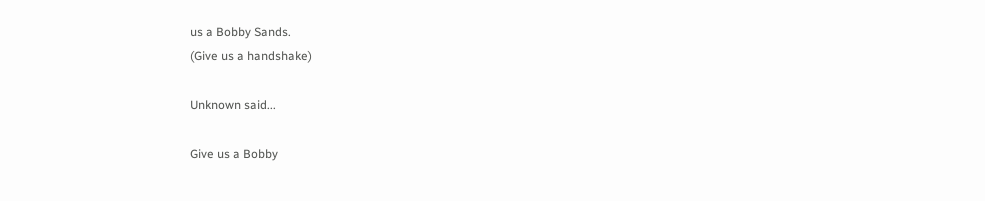us a Bobby Sands.
(Give us a handshake)

Unknown said...

Give us a Bobby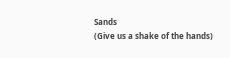Sands
(Give us a shake of the hands)